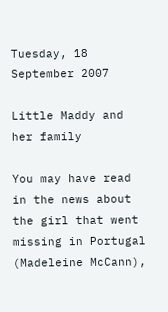Tuesday, 18 September 2007

Little Maddy and her family

You may have read in the news about the girl that went missing in Portugal (Madeleine McCann),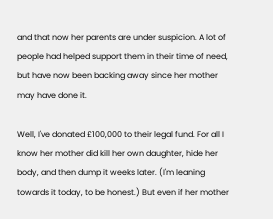and that now her parents are under suspicion. A lot of people had helped support them in their time of need, but have now been backing away since her mother may have done it.

Well, I've donated £100,000 to their legal fund. For all I know her mother did kill her own daughter, hide her body, and then dump it weeks later. (I'm leaning towards it today, to be honest.) But even if her mother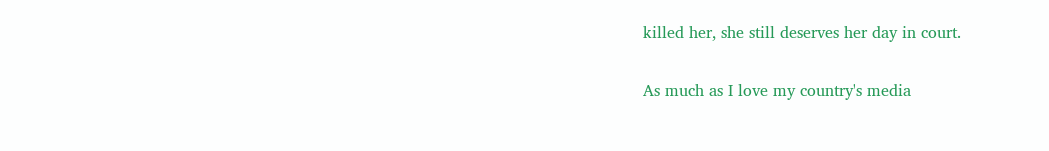killed her, she still deserves her day in court.

As much as I love my country's media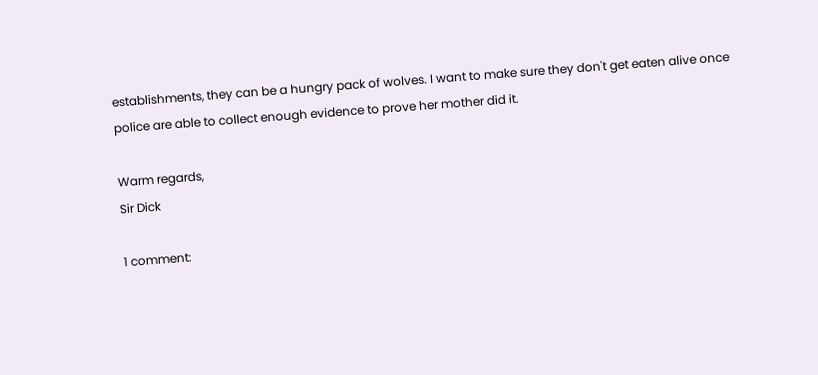establishments, they can be a hungry pack of wolves. I want to make sure they don't get eaten alive once police are able to collect enough evidence to prove her mother did it.

Warm regards,
Sir Dick

1 comment: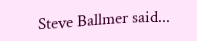Steve Ballmer said...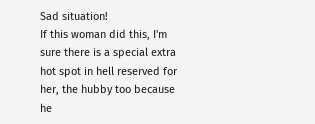Sad situation!
If this woman did this, I'm sure there is a special extra hot spot in hell reserved for her, the hubby too because he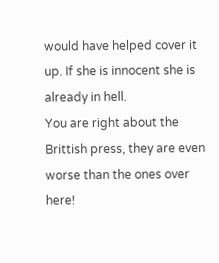would have helped cover it up. If she is innocent she is already in hell.
You are right about the Brittish press, they are even worse than the ones over here!